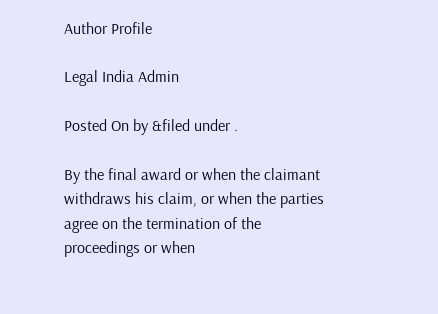Author Profile

Legal India Admin

Posted On by &filed under .

By the final award or when the claimant withdraws his claim, or when the parties agree on the termination of the proceedings or when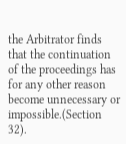the Arbitrator finds that the continuation of the proceedings has for any other reason become unnecessary or impossible.(Section 32).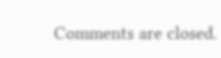Comments are closed.